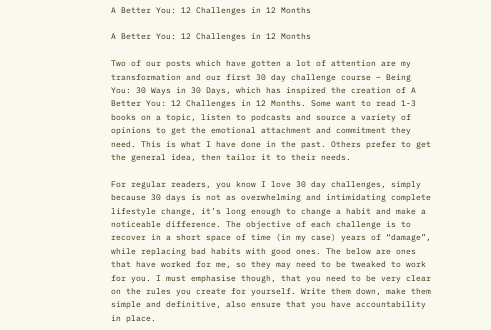A Better You: 12 Challenges in 12 Months

A Better You: 12 Challenges in 12 Months

Two of our posts which have gotten a lot of attention are my transformation and our first 30 day challenge course – Being You: 30 Ways in 30 Days, which has inspired the creation of A Better You: 12 Challenges in 12 Months. Some want to read 1-3 books on a topic, listen to podcasts and source a variety of opinions to get the emotional attachment and commitment they need. This is what I have done in the past. Others prefer to get the general idea, then tailor it to their needs.

For regular readers, you know I love 30 day challenges, simply because 30 days is not as overwhelming and intimidating complete lifestyle change, it’s long enough to change a habit and make a noticeable difference. The objective of each challenge is to recover in a short space of time (in my case) years of “damage”, while replacing bad habits with good ones. The below are ones that have worked for me, so they may need to be tweaked to work for you. I must emphasise though, that you need to be very clear on the rules you create for yourself. Write them down, make them simple and definitive, also ensure that you have accountability in place.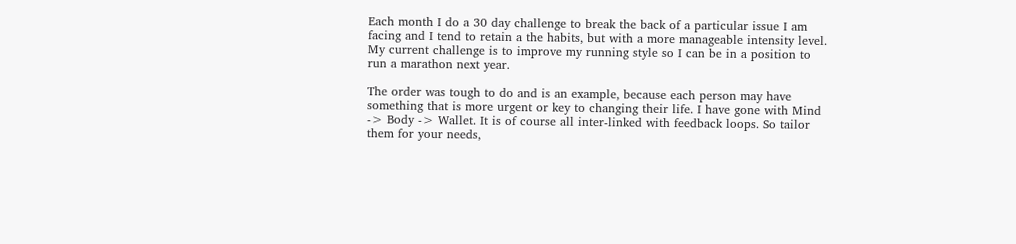Each month I do a 30 day challenge to break the back of a particular issue I am facing and I tend to retain a the habits, but with a more manageable intensity level. My current challenge is to improve my running style so I can be in a position to run a marathon next year.

The order was tough to do and is an example, because each person may have something that is more urgent or key to changing their life. I have gone with Mind -> Body -> Wallet. It is of course all inter-linked with feedback loops. So tailor them for your needs,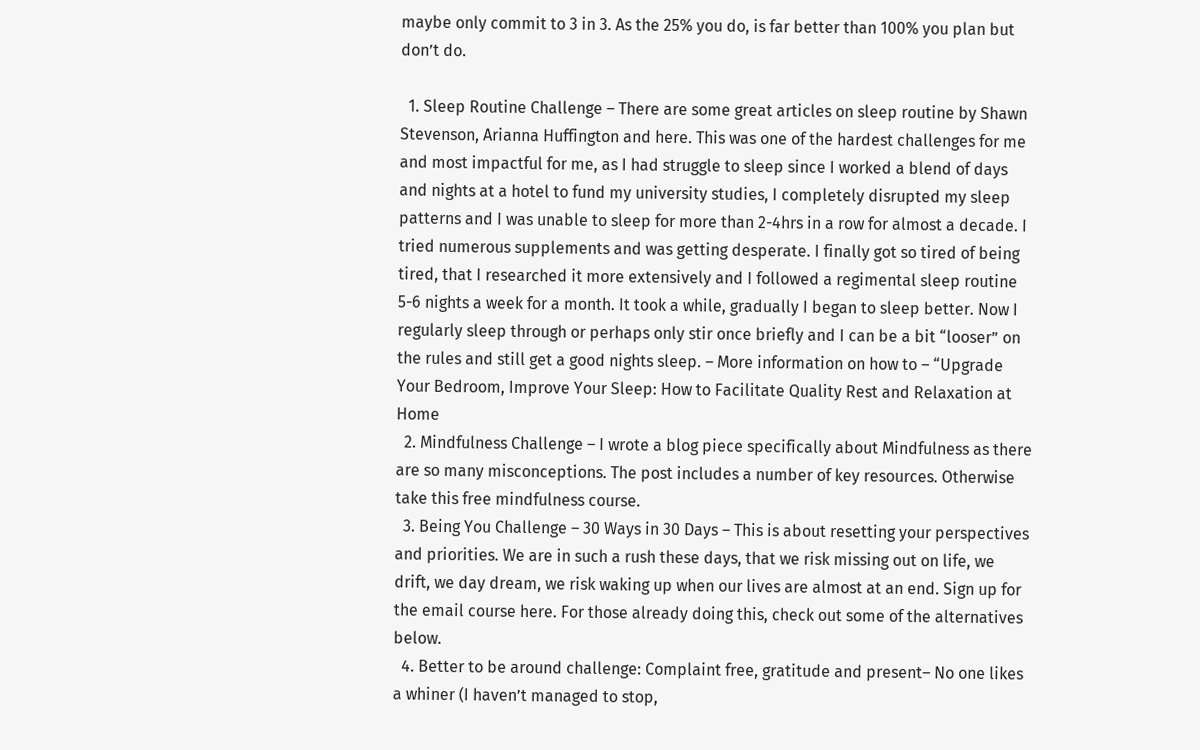maybe only commit to 3 in 3. As the 25% you do, is far better than 100% you plan but don’t do.

  1. Sleep Routine Challenge – There are some great articles on sleep routine by Shawn Stevenson, Arianna Huffington and here. This was one of the hardest challenges for me and most impactful for me, as I had struggle to sleep since I worked a blend of days and nights at a hotel to fund my university studies, I completely disrupted my sleep patterns and I was unable to sleep for more than 2-4hrs in a row for almost a decade. I tried numerous supplements and was getting desperate. I finally got so tired of being tired, that I researched it more extensively and I followed a regimental sleep routine 5-6 nights a week for a month. It took a while, gradually I began to sleep better. Now I regularly sleep through or perhaps only stir once briefly and I can be a bit “looser” on the rules and still get a good nights sleep. – More information on how to – “Upgrade Your Bedroom, Improve Your Sleep: How to Facilitate Quality Rest and Relaxation at Home
  2. Mindfulness Challenge – I wrote a blog piece specifically about Mindfulness as there are so many misconceptions. The post includes a number of key resources. Otherwise take this free mindfulness course.
  3. Being You Challenge – 30 Ways in 30 Days – This is about resetting your perspectives and priorities. We are in such a rush these days, that we risk missing out on life, we drift, we day dream, we risk waking up when our lives are almost at an end. Sign up for the email course here. For those already doing this, check out some of the alternatives below.
  4. Better to be around challenge: Complaint free, gratitude and present– No one likes a whiner (I haven’t managed to stop,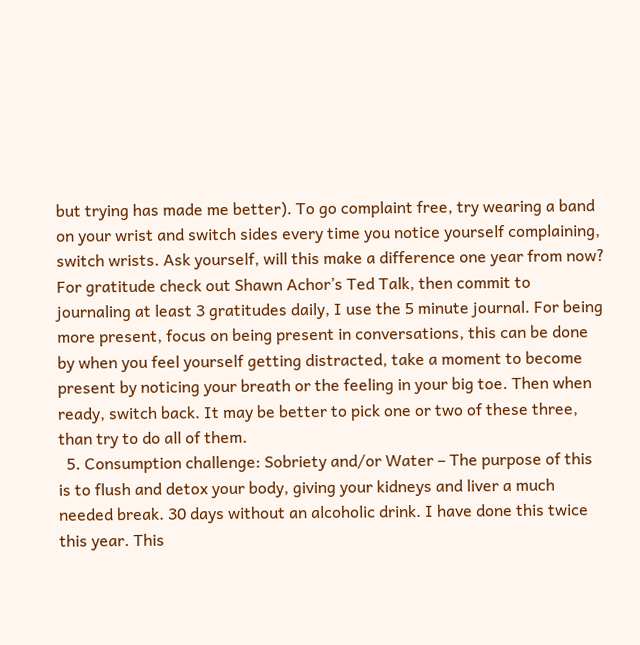but trying has made me better). To go complaint free, try wearing a band on your wrist and switch sides every time you notice yourself complaining, switch wrists. Ask yourself, will this make a difference one year from now? For gratitude check out Shawn Achor’s Ted Talk, then commit to journaling at least 3 gratitudes daily, I use the 5 minute journal. For being more present, focus on being present in conversations, this can be done by when you feel yourself getting distracted, take a moment to become present by noticing your breath or the feeling in your big toe. Then when ready, switch back. It may be better to pick one or two of these three, than try to do all of them.
  5. Consumption challenge: Sobriety and/or Water – The purpose of this is to flush and detox your body, giving your kidneys and liver a much needed break. 30 days without an alcoholic drink. I have done this twice this year. This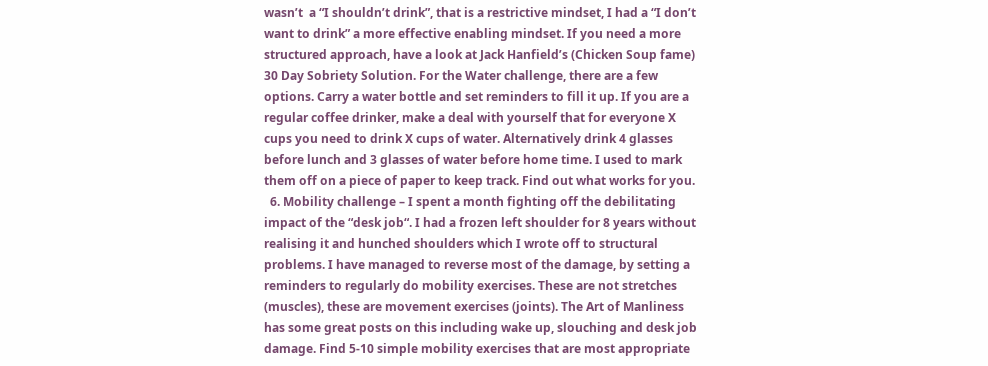wasn’t  a “I shouldn’t drink”, that is a restrictive mindset, I had a “I don’t want to drink” a more effective enabling mindset. If you need a more structured approach, have a look at Jack Hanfield’s (Chicken Soup fame) 30 Day Sobriety Solution. For the Water challenge, there are a few options. Carry a water bottle and set reminders to fill it up. If you are a regular coffee drinker, make a deal with yourself that for everyone X cups you need to drink X cups of water. Alternatively drink 4 glasses before lunch and 3 glasses of water before home time. I used to mark them off on a piece of paper to keep track. Find out what works for you.
  6. Mobility challenge – I spent a month fighting off the debilitating impact of the “desk job“. I had a frozen left shoulder for 8 years without realising it and hunched shoulders which I wrote off to structural problems. I have managed to reverse most of the damage, by setting a reminders to regularly do mobility exercises. These are not stretches (muscles), these are movement exercises (joints). The Art of Manliness has some great posts on this including wake up, slouching and desk job damage. Find 5-10 simple mobility exercises that are most appropriate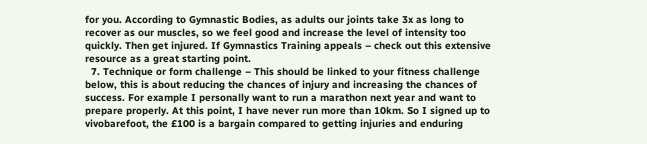for you. According to Gymnastic Bodies, as adults our joints take 3x as long to recover as our muscles, so we feel good and increase the level of intensity too quickly. Then get injured. If Gymnastics Training appeals – check out this extensive resource as a great starting point.
  7. Technique or form challenge – This should be linked to your fitness challenge below, this is about reducing the chances of injury and increasing the chances of success. For example I personally want to run a marathon next year and want to prepare properly. At this point, I have never run more than 10km. So I signed up to vivobarefoot, the £100 is a bargain compared to getting injuries and enduring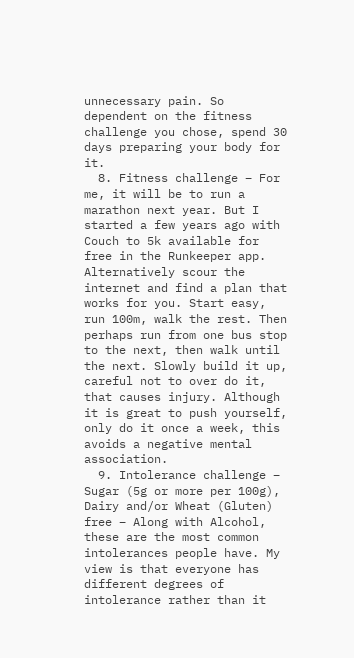unnecessary pain. So dependent on the fitness challenge you chose, spend 30 days preparing your body for it.
  8. Fitness challenge – For me, it will be to run a marathon next year. But I started a few years ago with Couch to 5k available for free in the Runkeeper app. Alternatively scour the internet and find a plan that works for you. Start easy, run 100m, walk the rest. Then perhaps run from one bus stop to the next, then walk until the next. Slowly build it up, careful not to over do it, that causes injury. Although it is great to push yourself, only do it once a week, this avoids a negative mental association.
  9. Intolerance challenge – Sugar (5g or more per 100g), Dairy and/or Wheat (Gluten) free – Along with Alcohol, these are the most common intolerances people have. My view is that everyone has different degrees of intolerance rather than it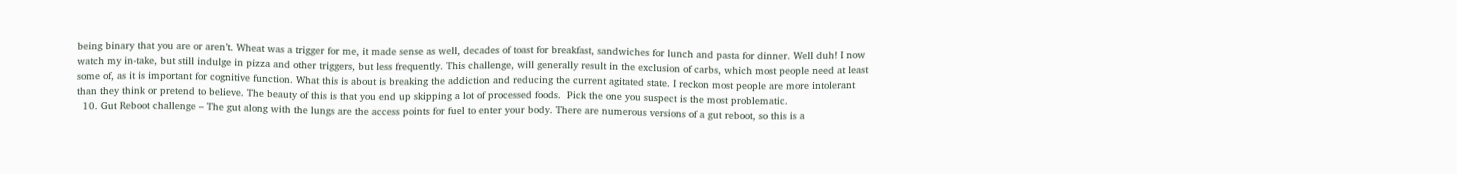being binary that you are or aren’t. Wheat was a trigger for me, it made sense as well, decades of toast for breakfast, sandwiches for lunch and pasta for dinner. Well duh! I now watch my in-take, but still indulge in pizza and other triggers, but less frequently. This challenge, will generally result in the exclusion of carbs, which most people need at least some of, as it is important for cognitive function. What this is about is breaking the addiction and reducing the current agitated state. I reckon most people are more intolerant than they think or pretend to believe. The beauty of this is that you end up skipping a lot of processed foods.  Pick the one you suspect is the most problematic.
  10. Gut Reboot challenge – The gut along with the lungs are the access points for fuel to enter your body. There are numerous versions of a gut reboot, so this is a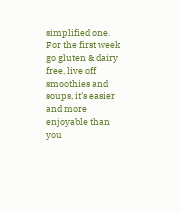simplified one. For the first week go gluten & dairy free, live off smoothies and soups, it’s easier and more enjoyable than you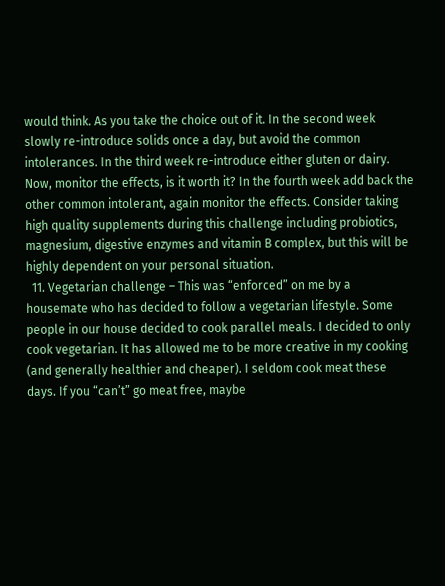would think. As you take the choice out of it. In the second week slowly re-introduce solids once a day, but avoid the common intolerances. In the third week re-introduce either gluten or dairy. Now, monitor the effects, is it worth it? In the fourth week add back the other common intolerant, again monitor the effects. Consider taking high quality supplements during this challenge including probiotics, magnesium, digestive enzymes and vitamin B complex, but this will be highly dependent on your personal situation.
  11. Vegetarian challenge – This was “enforced” on me by a housemate who has decided to follow a vegetarian lifestyle. Some people in our house decided to cook parallel meals. I decided to only cook vegetarian. It has allowed me to be more creative in my cooking (and generally healthier and cheaper). I seldom cook meat these days. If you “can’t” go meat free, maybe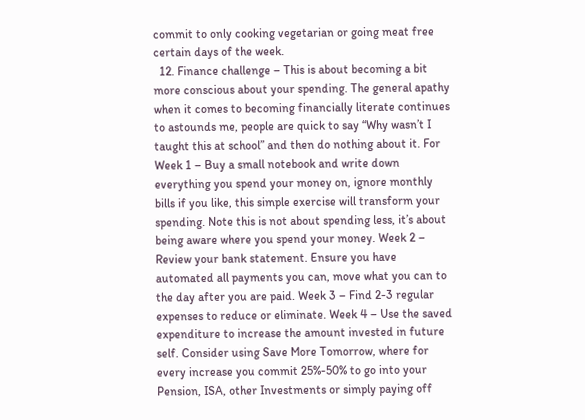commit to only cooking vegetarian or going meat free certain days of the week.
  12. Finance challenge – This is about becoming a bit more conscious about your spending. The general apathy when it comes to becoming financially literate continues to astounds me, people are quick to say “Why wasn’t I taught this at school” and then do nothing about it. For Week 1 – Buy a small notebook and write down everything you spend your money on, ignore monthly bills if you like, this simple exercise will transform your spending. Note this is not about spending less, it’s about being aware where you spend your money. Week 2 – Review your bank statement. Ensure you have automated all payments you can, move what you can to the day after you are paid. Week 3 – Find 2-3 regular expenses to reduce or eliminate. Week 4 – Use the saved expenditure to increase the amount invested in future self. Consider using Save More Tomorrow, where for every increase you commit 25%-50% to go into your Pension, ISA, other Investments or simply paying off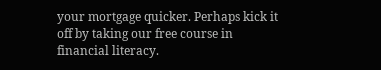your mortgage quicker. Perhaps kick it off by taking our free course in  financial literacy.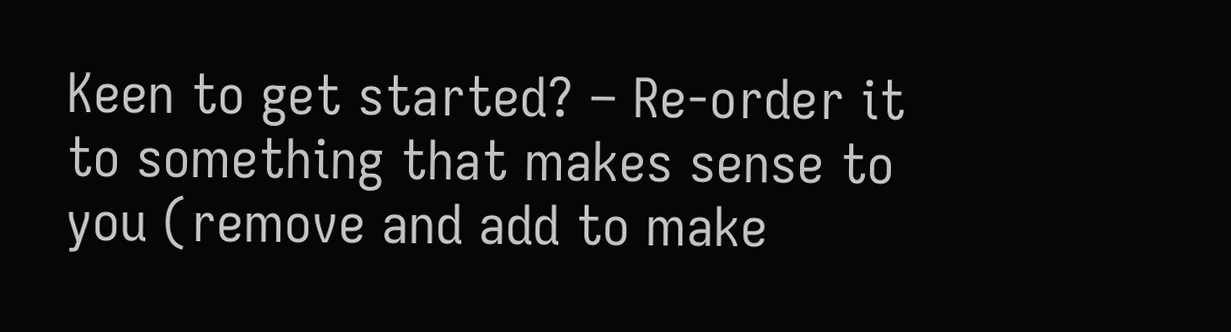Keen to get started? – Re-order it to something that makes sense to you (remove and add to make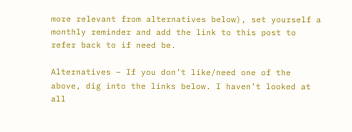more relevant from alternatives below), set yourself a monthly reminder and add the link to this post to refer back to if need be.

Alternatives – If you don’t like/need one of the above, dig into the links below. I haven’t looked at all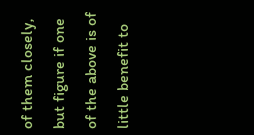of them closely, but figure if one of the above is of little benefit to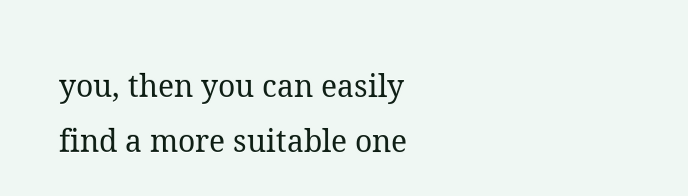you, then you can easily find a more suitable one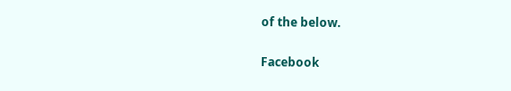of the below.

Facebook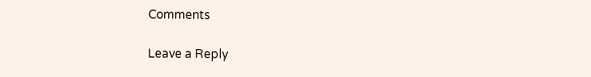Comments

Leave a Reply